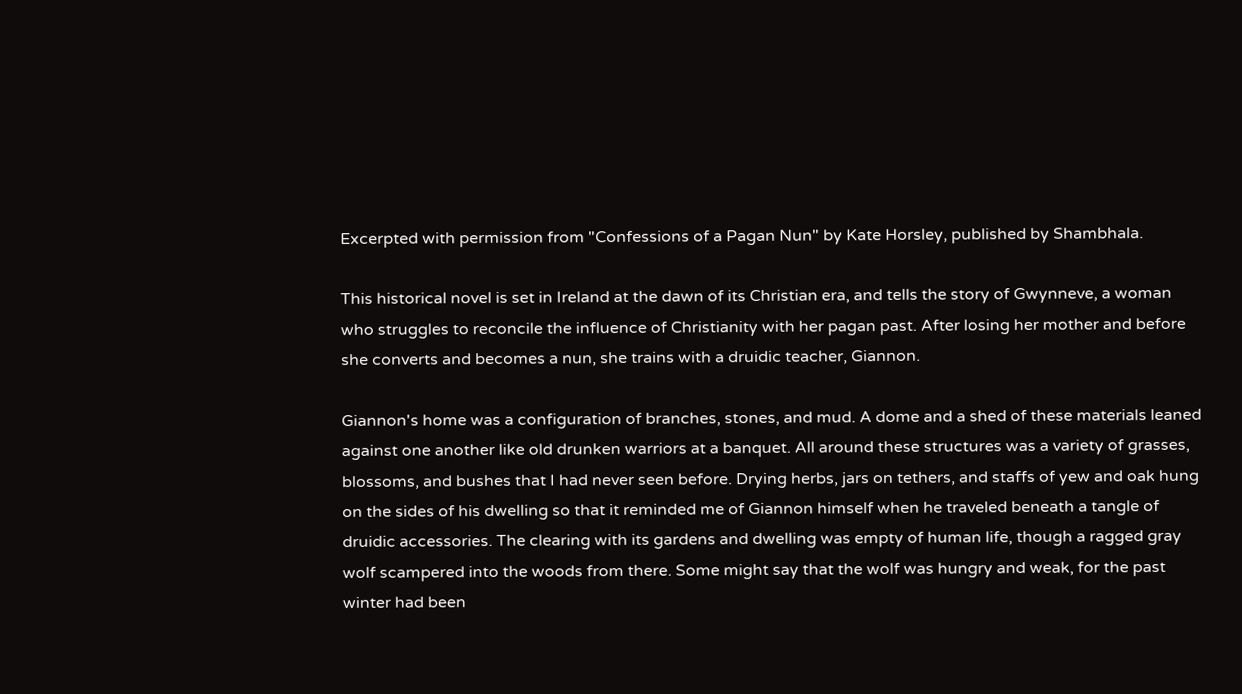Excerpted with permission from "Confessions of a Pagan Nun" by Kate Horsley, published by Shambhala.

This historical novel is set in Ireland at the dawn of its Christian era, and tells the story of Gwynneve, a woman who struggles to reconcile the influence of Christianity with her pagan past. After losing her mother and before she converts and becomes a nun, she trains with a druidic teacher, Giannon.

Giannon's home was a configuration of branches, stones, and mud. A dome and a shed of these materials leaned against one another like old drunken warriors at a banquet. All around these structures was a variety of grasses, blossoms, and bushes that I had never seen before. Drying herbs, jars on tethers, and staffs of yew and oak hung on the sides of his dwelling so that it reminded me of Giannon himself when he traveled beneath a tangle of druidic accessories. The clearing with its gardens and dwelling was empty of human life, though a ragged gray wolf scampered into the woods from there. Some might say that the wolf was hungry and weak, for the past winter had been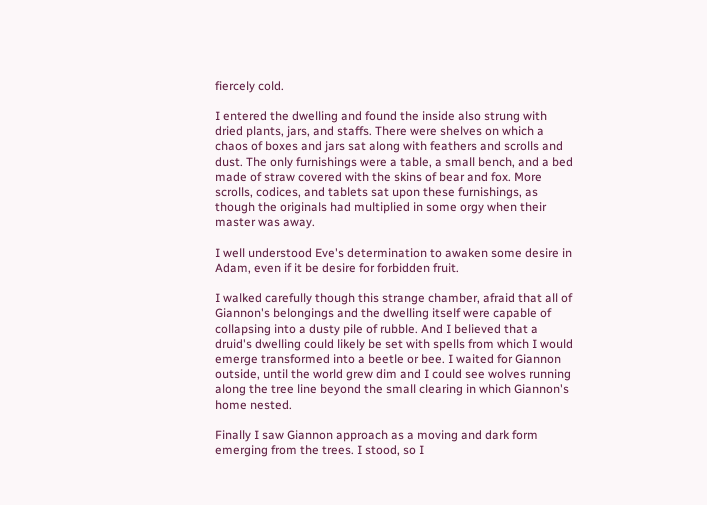fiercely cold.

I entered the dwelling and found the inside also strung with dried plants, jars, and staffs. There were shelves on which a chaos of boxes and jars sat along with feathers and scrolls and dust. The only furnishings were a table, a small bench, and a bed made of straw covered with the skins of bear and fox. More scrolls, codices, and tablets sat upon these furnishings, as though the originals had multiplied in some orgy when their master was away.

I well understood Eve's determination to awaken some desire in Adam, even if it be desire for forbidden fruit.

I walked carefully though this strange chamber, afraid that all of Giannon's belongings and the dwelling itself were capable of collapsing into a dusty pile of rubble. And I believed that a druid's dwelling could likely be set with spells from which I would emerge transformed into a beetle or bee. I waited for Giannon outside, until the world grew dim and I could see wolves running along the tree line beyond the small clearing in which Giannon's home nested.

Finally I saw Giannon approach as a moving and dark form emerging from the trees. I stood, so I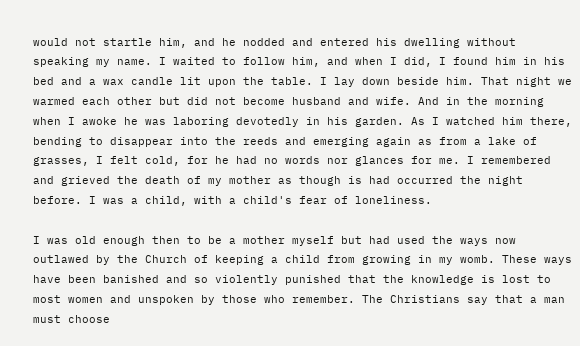would not startle him, and he nodded and entered his dwelling without speaking my name. I waited to follow him, and when I did, I found him in his bed and a wax candle lit upon the table. I lay down beside him. That night we warmed each other but did not become husband and wife. And in the morning when I awoke he was laboring devotedly in his garden. As I watched him there, bending to disappear into the reeds and emerging again as from a lake of grasses, I felt cold, for he had no words nor glances for me. I remembered and grieved the death of my mother as though is had occurred the night before. I was a child, with a child's fear of loneliness.

I was old enough then to be a mother myself but had used the ways now outlawed by the Church of keeping a child from growing in my womb. These ways have been banished and so violently punished that the knowledge is lost to most women and unspoken by those who remember. The Christians say that a man must choose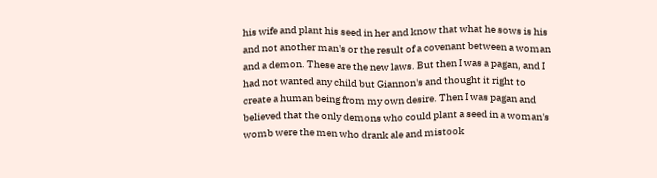his wife and plant his seed in her and know that what he sows is his and not another man's or the result of a covenant between a woman and a demon. These are the new laws. But then I was a pagan, and I had not wanted any child but Giannon's and thought it right to create a human being from my own desire. Then I was pagan and believed that the only demons who could plant a seed in a woman's womb were the men who drank ale and mistook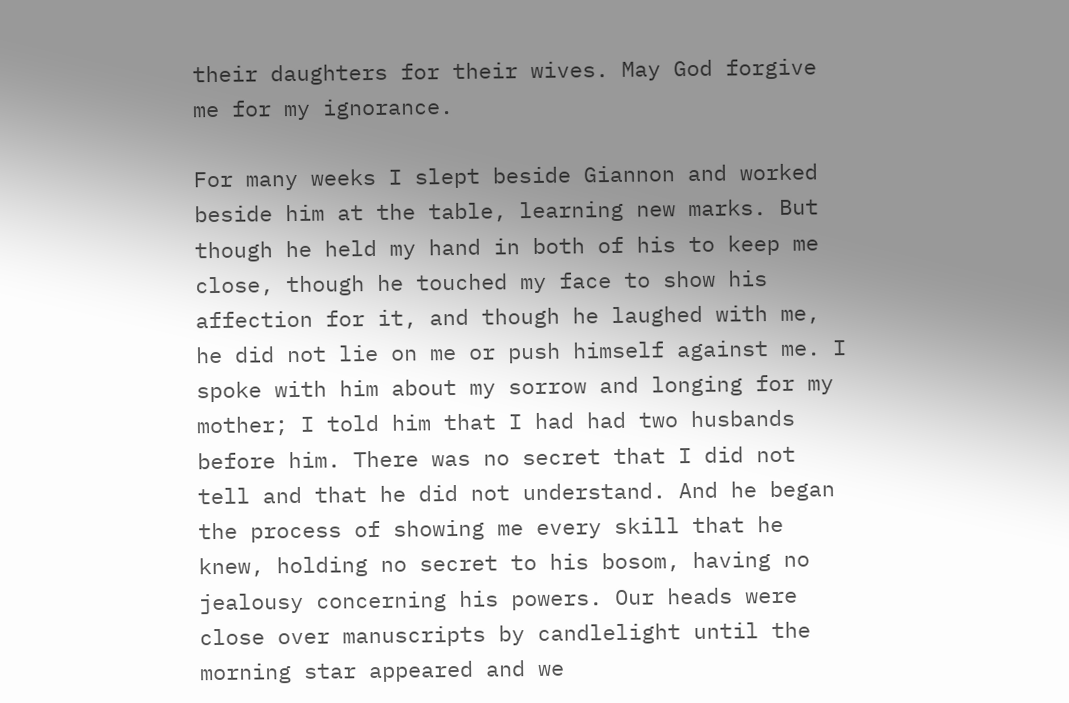their daughters for their wives. May God forgive me for my ignorance.

For many weeks I slept beside Giannon and worked beside him at the table, learning new marks. But though he held my hand in both of his to keep me close, though he touched my face to show his affection for it, and though he laughed with me, he did not lie on me or push himself against me. I spoke with him about my sorrow and longing for my mother; I told him that I had had two husbands before him. There was no secret that I did not tell and that he did not understand. And he began the process of showing me every skill that he knew, holding no secret to his bosom, having no jealousy concerning his powers. Our heads were close over manuscripts by candlelight until the morning star appeared and we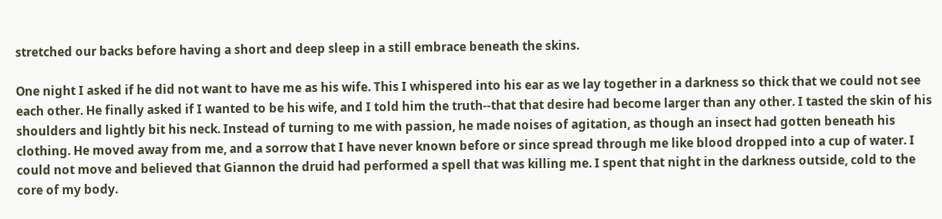stretched our backs before having a short and deep sleep in a still embrace beneath the skins.

One night I asked if he did not want to have me as his wife. This I whispered into his ear as we lay together in a darkness so thick that we could not see each other. He finally asked if I wanted to be his wife, and I told him the truth--that that desire had become larger than any other. I tasted the skin of his shoulders and lightly bit his neck. Instead of turning to me with passion, he made noises of agitation, as though an insect had gotten beneath his clothing. He moved away from me, and a sorrow that I have never known before or since spread through me like blood dropped into a cup of water. I could not move and believed that Giannon the druid had performed a spell that was killing me. I spent that night in the darkness outside, cold to the core of my body.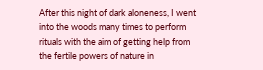After this night of dark aloneness, I went into the woods many times to perform rituals with the aim of getting help from the fertile powers of nature in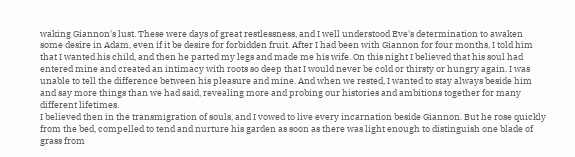waking Giannon's lust. These were days of great restlessness, and I well understood Eve's determination to awaken some desire in Adam, even if it be desire for forbidden fruit. After I had been with Giannon for four months, I told him that I wanted his child, and then he parted my legs and made me his wife. On this night I believed that his soul had entered mine and created an intimacy with roots so deep that I would never be cold or thirsty or hungry again. I was unable to tell the difference between his pleasure and mine. And when we rested, I wanted to stay always beside him and say more things than we had said, revealing more and probing our histories and ambitions together for many different lifetimes.
I believed then in the transmigration of souls, and I vowed to live every incarnation beside Giannon. But he rose quickly from the bed, compelled to tend and nurture his garden as soon as there was light enough to distinguish one blade of grass from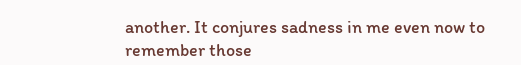another. It conjures sadness in me even now to remember those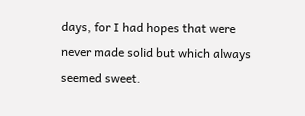days, for I had hopes that were never made solid but which always seemed sweet.